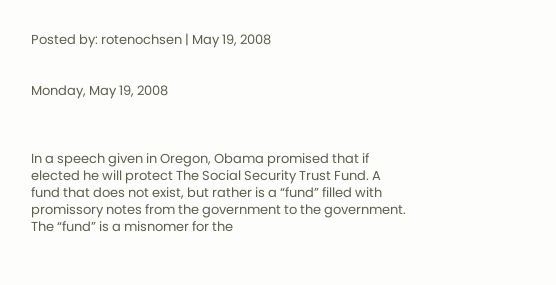Posted by: rotenochsen | May 19, 2008


Monday, May 19, 2008



In a speech given in Oregon, Obama promised that if elected he will protect The Social Security Trust Fund. A fund that does not exist, but rather is a “fund” filled with promissory notes from the government to the government. The “fund” is a misnomer for the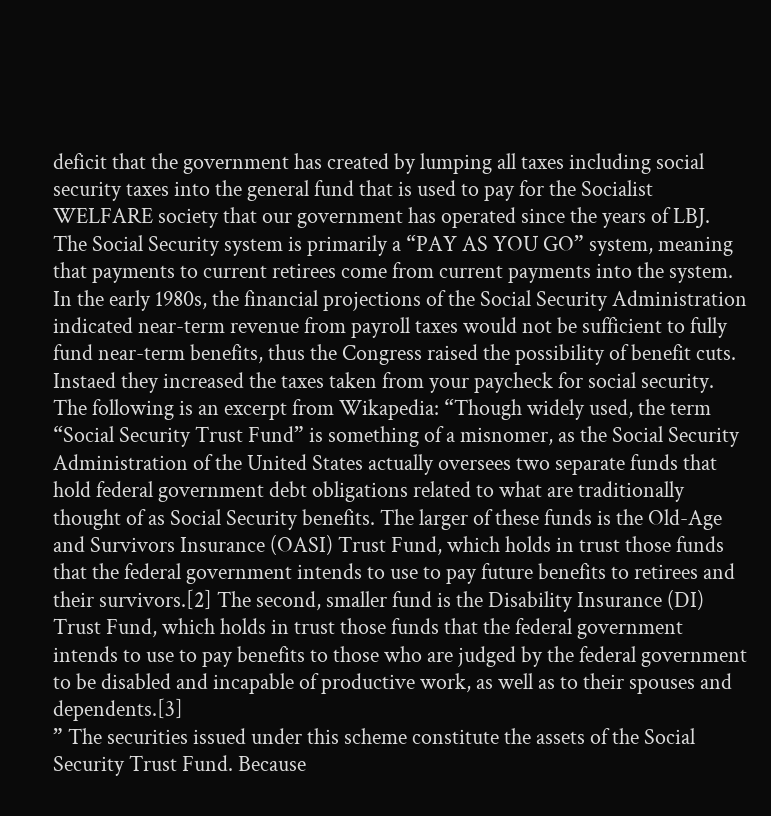deficit that the government has created by lumping all taxes including social security taxes into the general fund that is used to pay for the Socialist WELFARE society that our government has operated since the years of LBJ.
The Social Security system is primarily a “PAY AS YOU GO” system, meaning that payments to current retirees come from current payments into the system. In the early 1980s, the financial projections of the Social Security Administration indicated near-term revenue from payroll taxes would not be sufficient to fully fund near-term benefits, thus the Congress raised the possibility of benefit cuts. Instaed they increased the taxes taken from your paycheck for social security.
The following is an excerpt from Wikapedia: “Though widely used, the term “Social Security Trust Fund” is something of a misnomer, as the Social Security Administration of the United States actually oversees two separate funds that hold federal government debt obligations related to what are traditionally thought of as Social Security benefits. The larger of these funds is the Old-Age and Survivors Insurance (OASI) Trust Fund, which holds in trust those funds that the federal government intends to use to pay future benefits to retirees and their survivors.[2] The second, smaller fund is the Disability Insurance (DI) Trust Fund, which holds in trust those funds that the federal government intends to use to pay benefits to those who are judged by the federal government to be disabled and incapable of productive work, as well as to their spouses and dependents.[3]
” The securities issued under this scheme constitute the assets of the Social Security Trust Fund. Because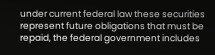under current federal law these securities represent future obligations that must be repaid, the federal government includes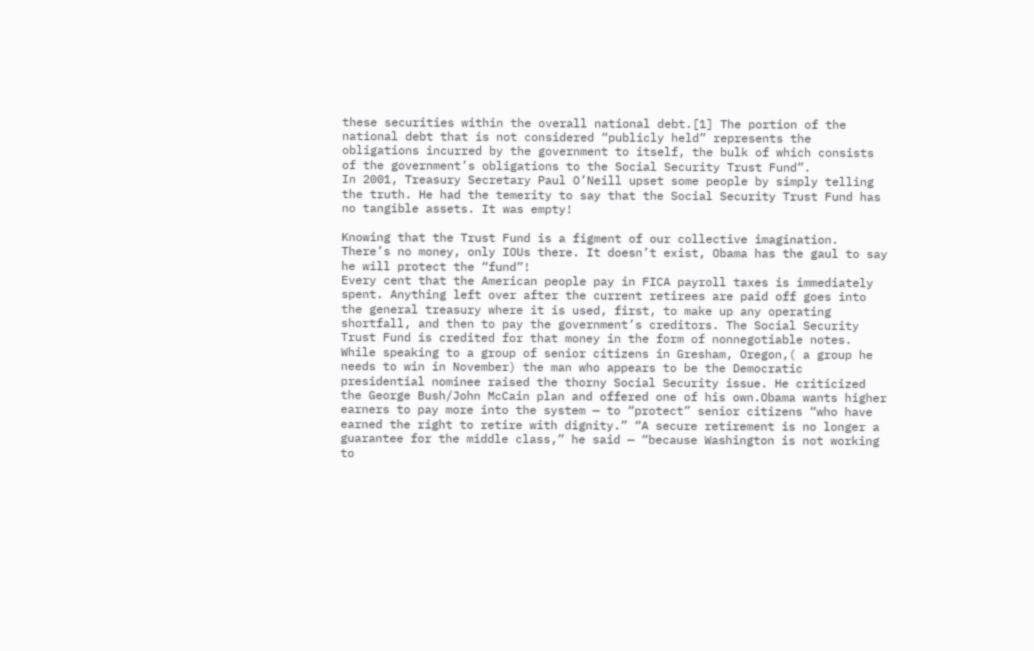these securities within the overall national debt.[1] The portion of the national debt that is not considered “publicly held” represents the obligations incurred by the government to itself, the bulk of which consists of the government’s obligations to the Social Security Trust Fund”.
In 2001, Treasury Secretary Paul O’Neill upset some people by simply telling the truth. He had the temerity to say that the Social Security Trust Fund has no tangible assets. It was empty!

Knowing that the Trust Fund is a figment of our collective imagination. There’s no money, only IOUs there. It doesn’t exist, Obama has the gaul to say he will protect the “fund”!
Every cent that the American people pay in FICA payroll taxes is immediately spent. Anything left over after the current retirees are paid off goes into the general treasury where it is used, first, to make up any operating shortfall, and then to pay the government’s creditors. The Social Security Trust Fund is credited for that money in the form of nonnegotiable notes.
While speaking to a group of senior citizens in Gresham, Oregon,( a group he needs to win in November) the man who appears to be the Democratic presidential nominee raised the thorny Social Security issue. He criticized the George Bush/John McCain plan and offered one of his own.Obama wants higher earners to pay more into the system — to “protect” senior citizens “who have earned the right to retire with dignity.” “A secure retirement is no longer a guarantee for the middle class,” he said — “because Washington is not working to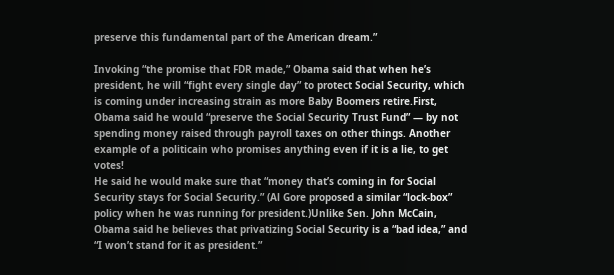preserve this fundamental part of the American dream.”

Invoking “the promise that FDR made,” Obama said that when he’s president, he will “fight every single day” to protect Social Security, which is coming under increasing strain as more Baby Boomers retire.First, Obama said he would “preserve the Social Security Trust Fund” — by not spending money raised through payroll taxes on other things. Another example of a politicain who promises anything even if it is a lie, to get votes!
He said he would make sure that “money that’s coming in for Social Security stays for Social Security.” (Al Gore proposed a similar “lock-box” policy when he was running for president.)Unlike Sen. John McCain, Obama said he believes that privatizing Social Security is a “bad idea,” and “I won’t stand for it as president.”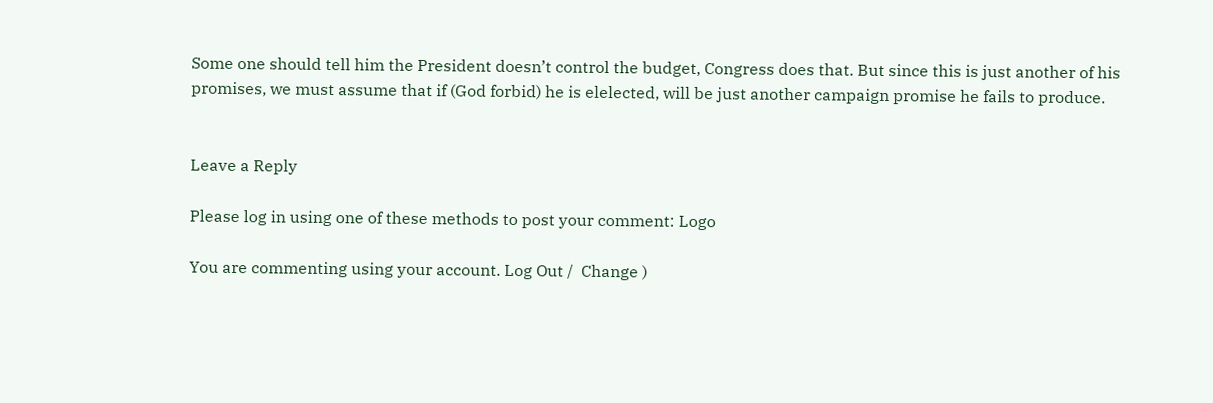Some one should tell him the President doesn’t control the budget, Congress does that. But since this is just another of his promises, we must assume that if (God forbid) he is elelected, will be just another campaign promise he fails to produce.


Leave a Reply

Please log in using one of these methods to post your comment: Logo

You are commenting using your account. Log Out /  Change )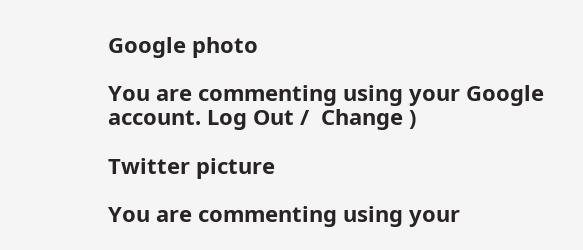Google photo

You are commenting using your Google account. Log Out /  Change )

Twitter picture

You are commenting using your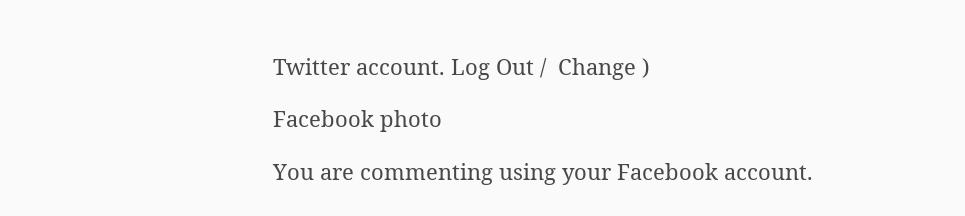Twitter account. Log Out /  Change )

Facebook photo

You are commenting using your Facebook account.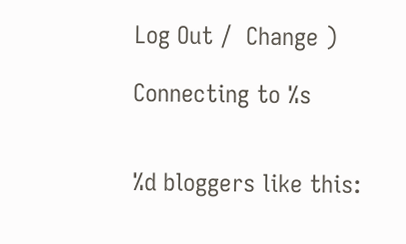Log Out /  Change )

Connecting to %s


%d bloggers like this: